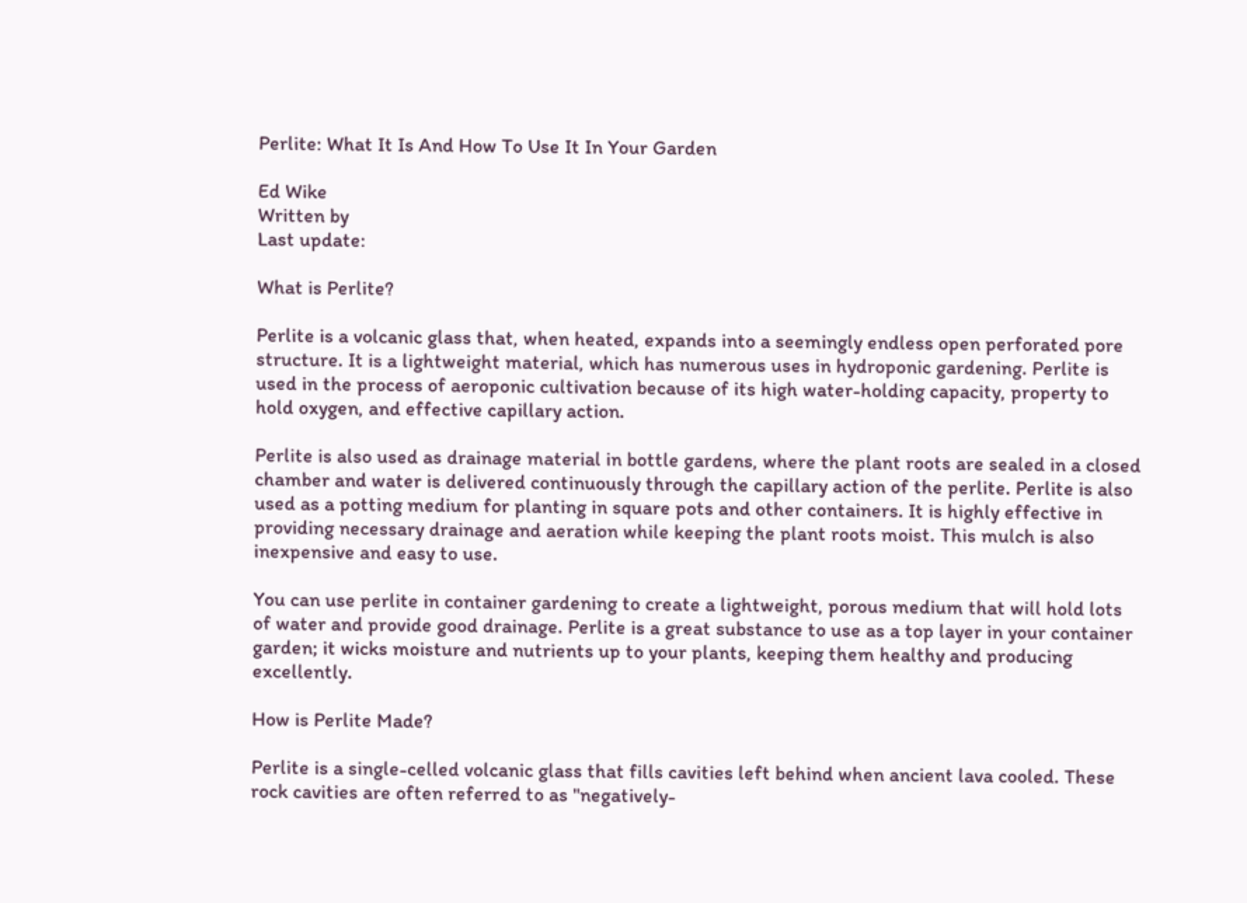Perlite: What It Is And How To Use It In Your Garden

Ed Wike
Written by
Last update:

What is Perlite?

Perlite is a volcanic glass that, when heated, expands into a seemingly endless open perforated pore structure. It is a lightweight material, which has numerous uses in hydroponic gardening. Perlite is used in the process of aeroponic cultivation because of its high water-holding capacity, property to hold oxygen, and effective capillary action.

Perlite is also used as drainage material in bottle gardens, where the plant roots are sealed in a closed chamber and water is delivered continuously through the capillary action of the perlite. Perlite is also used as a potting medium for planting in square pots and other containers. It is highly effective in providing necessary drainage and aeration while keeping the plant roots moist. This mulch is also inexpensive and easy to use.

You can use perlite in container gardening to create a lightweight, porous medium that will hold lots of water and provide good drainage. Perlite is a great substance to use as a top layer in your container garden; it wicks moisture and nutrients up to your plants, keeping them healthy and producing excellently.

How is Perlite Made?

Perlite is a single-celled volcanic glass that fills cavities left behind when ancient lava cooled. These rock cavities are often referred to as "negatively-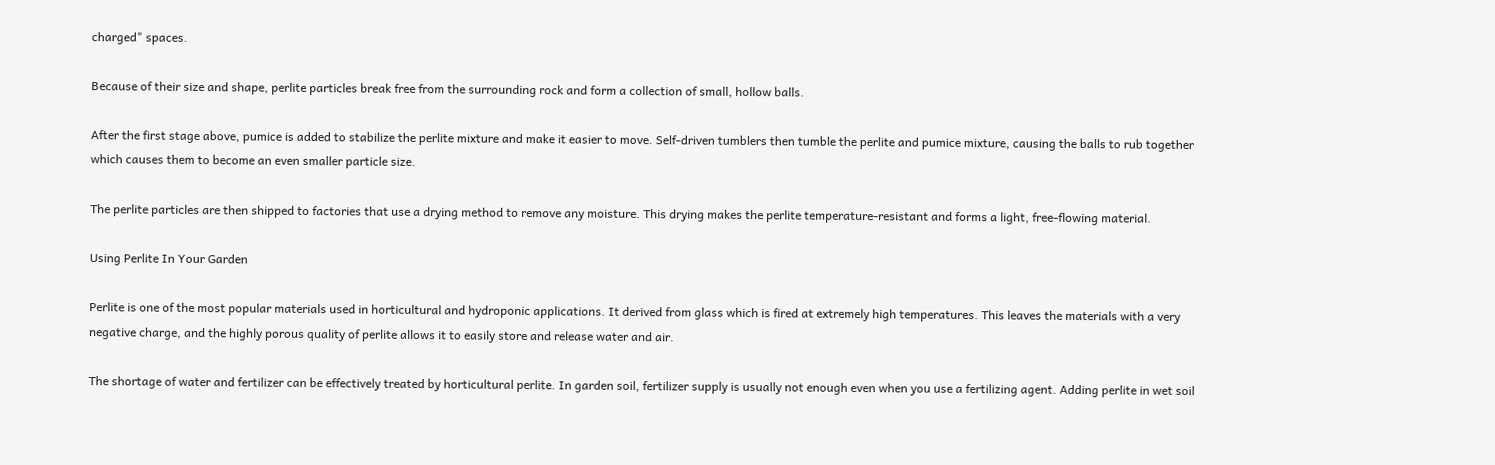charged" spaces.

Because of their size and shape, perlite particles break free from the surrounding rock and form a collection of small, hollow balls.

After the first stage above, pumice is added to stabilize the perlite mixture and make it easier to move. Self-driven tumblers then tumble the perlite and pumice mixture, causing the balls to rub together which causes them to become an even smaller particle size.

The perlite particles are then shipped to factories that use a drying method to remove any moisture. This drying makes the perlite temperature-resistant and forms a light, free-flowing material.

Using Perlite In Your Garden

Perlite is one of the most popular materials used in horticultural and hydroponic applications. It derived from glass which is fired at extremely high temperatures. This leaves the materials with a very negative charge, and the highly porous quality of perlite allows it to easily store and release water and air.

The shortage of water and fertilizer can be effectively treated by horticultural perlite. In garden soil, fertilizer supply is usually not enough even when you use a fertilizing agent. Adding perlite in wet soil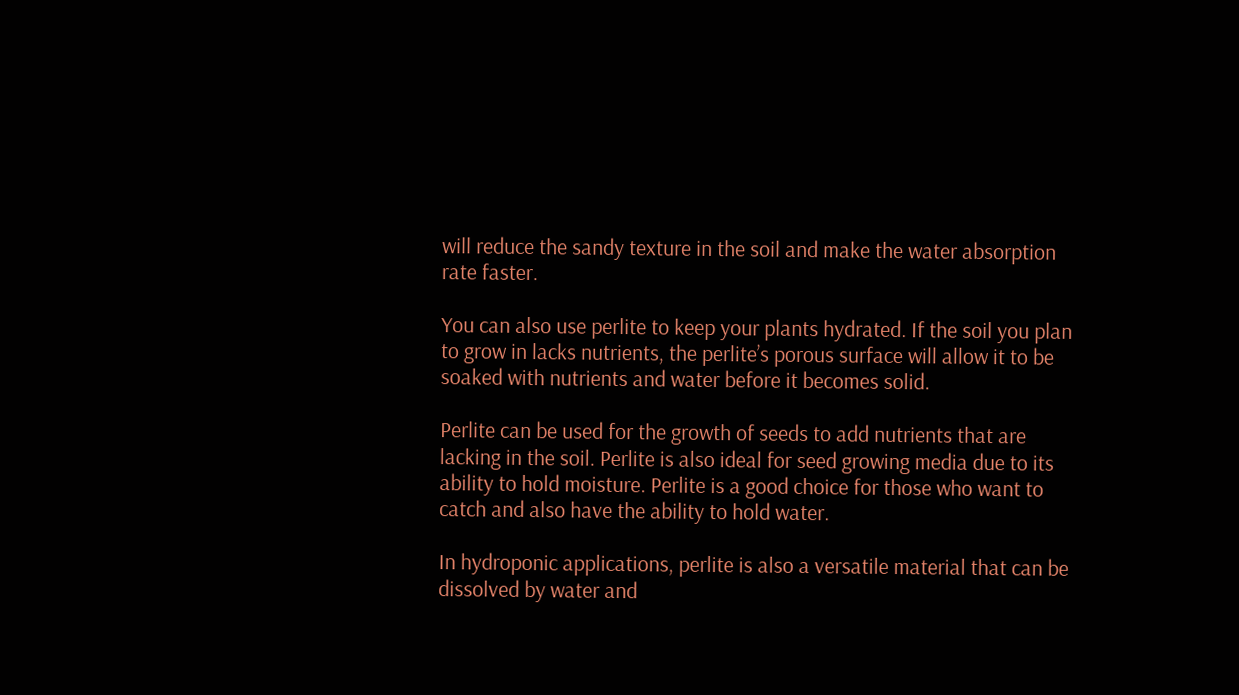will reduce the sandy texture in the soil and make the water absorption rate faster.

You can also use perlite to keep your plants hydrated. If the soil you plan to grow in lacks nutrients, the perlite’s porous surface will allow it to be soaked with nutrients and water before it becomes solid.

Perlite can be used for the growth of seeds to add nutrients that are lacking in the soil. Perlite is also ideal for seed growing media due to its ability to hold moisture. Perlite is a good choice for those who want to catch and also have the ability to hold water.

In hydroponic applications, perlite is also a versatile material that can be dissolved by water and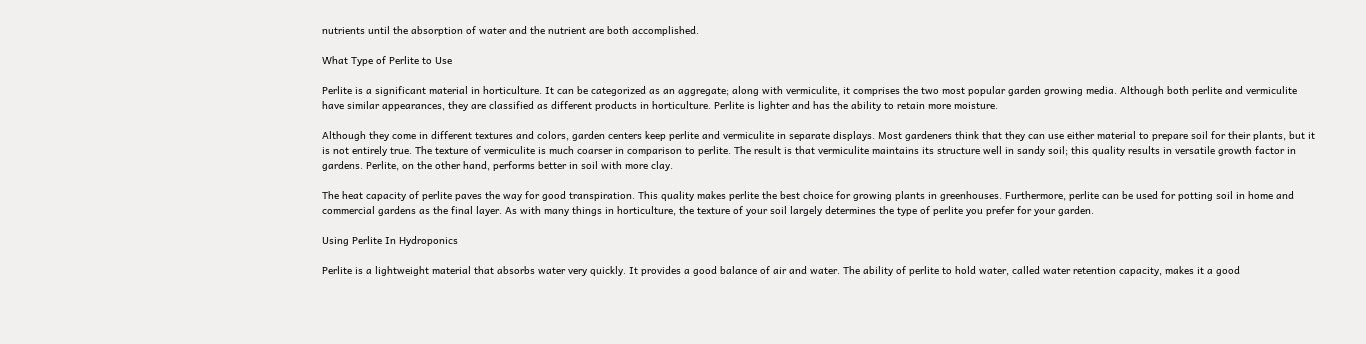nutrients until the absorption of water and the nutrient are both accomplished.

What Type of Perlite to Use

Perlite is a significant material in horticulture. It can be categorized as an aggregate; along with vermiculite, it comprises the two most popular garden growing media. Although both perlite and vermiculite have similar appearances, they are classified as different products in horticulture. Perlite is lighter and has the ability to retain more moisture.

Although they come in different textures and colors, garden centers keep perlite and vermiculite in separate displays. Most gardeners think that they can use either material to prepare soil for their plants, but it is not entirely true. The texture of vermiculite is much coarser in comparison to perlite. The result is that vermiculite maintains its structure well in sandy soil; this quality results in versatile growth factor in gardens. Perlite, on the other hand, performs better in soil with more clay.

The heat capacity of perlite paves the way for good transpiration. This quality makes perlite the best choice for growing plants in greenhouses. Furthermore, perlite can be used for potting soil in home and commercial gardens as the final layer. As with many things in horticulture, the texture of your soil largely determines the type of perlite you prefer for your garden.

Using Perlite In Hydroponics

Perlite is a lightweight material that absorbs water very quickly. It provides a good balance of air and water. The ability of perlite to hold water, called water retention capacity, makes it a good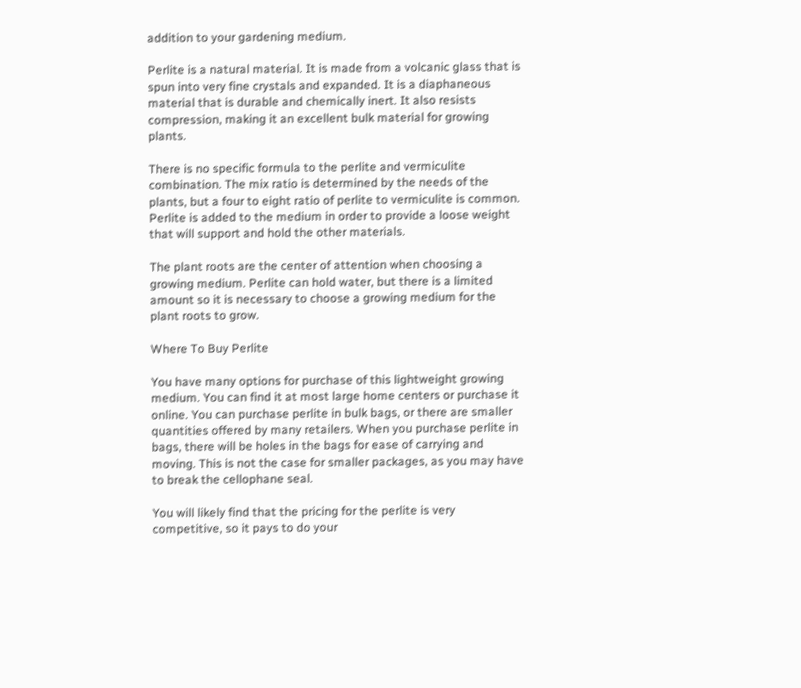addition to your gardening medium.

Perlite is a natural material. It is made from a volcanic glass that is spun into very fine crystals and expanded. It is a diaphaneous material that is durable and chemically inert. It also resists compression, making it an excellent bulk material for growing plants.

There is no specific formula to the perlite and vermiculite combination. The mix ratio is determined by the needs of the plants, but a four to eight ratio of perlite to vermiculite is common. Perlite is added to the medium in order to provide a loose weight that will support and hold the other materials.

The plant roots are the center of attention when choosing a growing medium. Perlite can hold water, but there is a limited amount so it is necessary to choose a growing medium for the plant roots to grow.

Where To Buy Perlite

You have many options for purchase of this lightweight growing medium. You can find it at most large home centers or purchase it online. You can purchase perlite in bulk bags, or there are smaller quantities offered by many retailers. When you purchase perlite in bags, there will be holes in the bags for ease of carrying and moving. This is not the case for smaller packages, as you may have to break the cellophane seal.

You will likely find that the pricing for the perlite is very competitive, so it pays to do your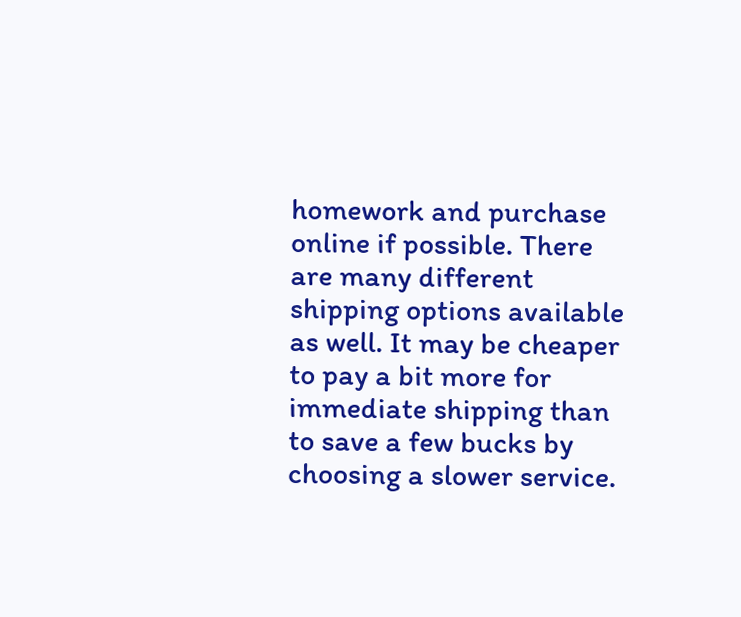homework and purchase online if possible. There are many different shipping options available as well. It may be cheaper to pay a bit more for immediate shipping than to save a few bucks by choosing a slower service.